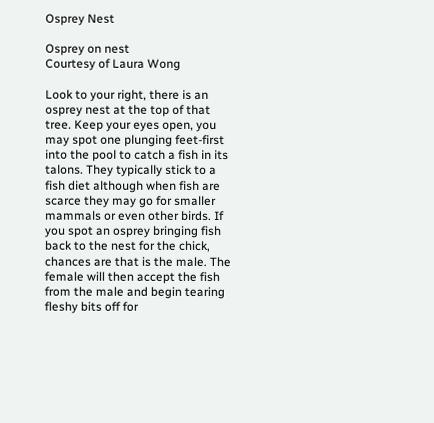Osprey Nest

Osprey on nest
Courtesy of Laura Wong

Look to your right, there is an osprey nest at the top of that tree. Keep your eyes open, you may spot one plunging feet-first into the pool to catch a fish in its talons. They typically stick to a fish diet although when fish are scarce they may go for smaller mammals or even other birds. If you spot an osprey bringing fish back to the nest for the chick, chances are that is the male. The female will then accept the fish from the male and begin tearing fleshy bits off for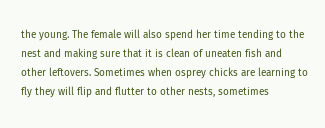the young. The female will also spend her time tending to the nest and making sure that it is clean of uneaten fish and other leftovers. Sometimes when osprey chicks are learning to fly they will flip and flutter to other nests, sometimes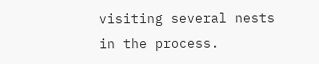visiting several nests in the process.